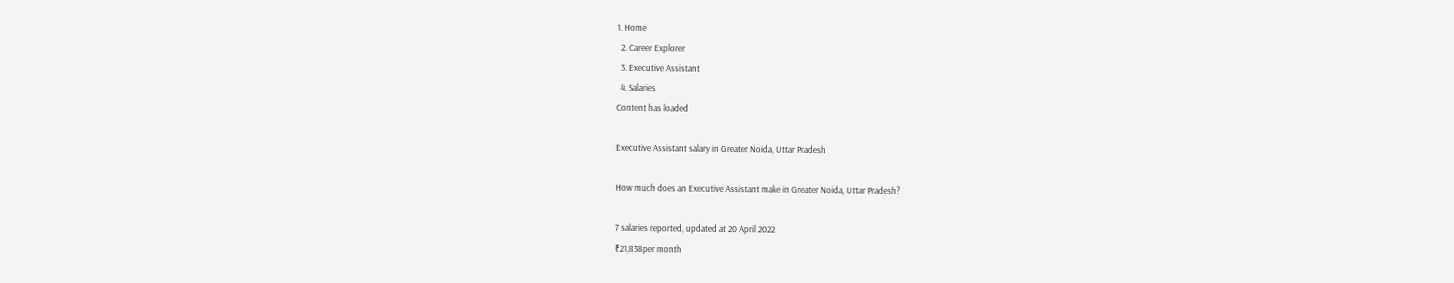1. Home
  2. Career Explorer
  3. Executive Assistant
  4. Salaries
Content has loaded

Executive Assistant salary in Greater Noida, Uttar Pradesh

How much does an Executive Assistant make in Greater Noida, Uttar Pradesh?

7 salaries reported, updated at 20 April 2022
₹21,838per month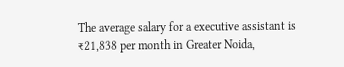The average salary for a executive assistant is ₹21,838 per month in Greater Noida,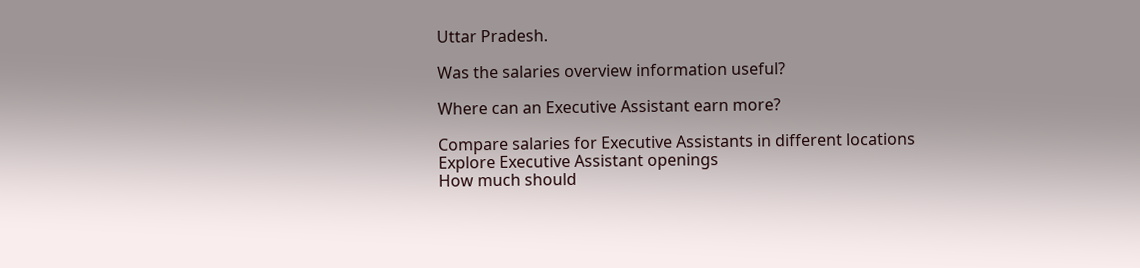Uttar Pradesh.

Was the salaries overview information useful?

Where can an Executive Assistant earn more?

Compare salaries for Executive Assistants in different locations
Explore Executive Assistant openings
How much should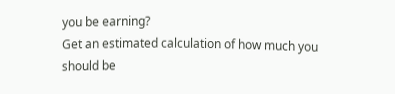you be earning?
Get an estimated calculation of how much you should be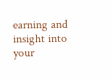earning and insight into your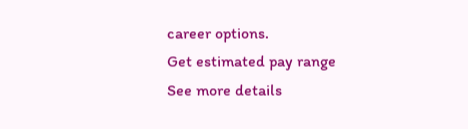career options.
Get estimated pay range
See more details